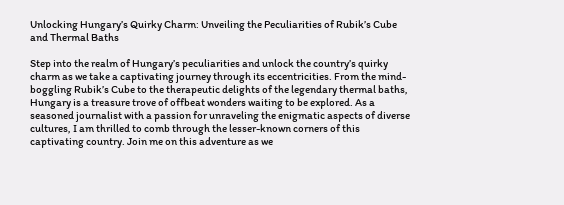Unlocking Hungary’s Quirky Charm: Unveiling the Peculiarities of Rubik’s Cube and Thermal Baths

Step into the realm of Hungary’s peculiarities and unlock the country’s quirky charm as we take a captivating journey through its eccentricities. From the mind-boggling Rubik’s Cube to the therapeutic delights of the legendary thermal baths, Hungary is a treasure trove of offbeat wonders waiting to be explored. As a seasoned journalist with a passion for unraveling the enigmatic aspects of diverse cultures, I am thrilled to comb through the lesser-known corners of this captivating country. Join me on this adventure as we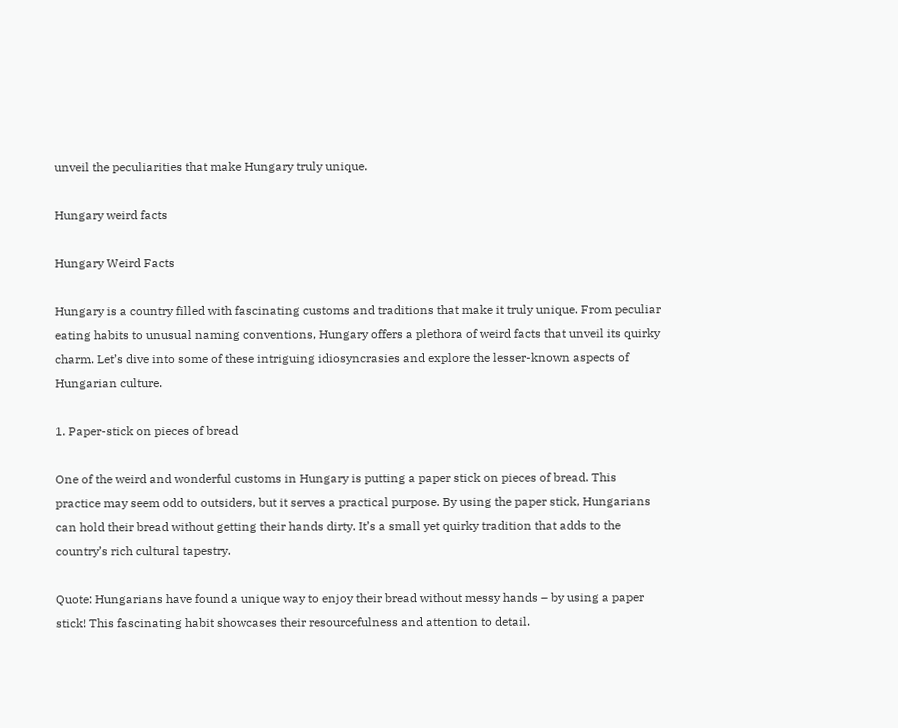unveil the peculiarities that make Hungary truly unique.

Hungary weird facts

Hungary Weird Facts

Hungary is a country filled with fascinating customs and traditions that make it truly unique. From peculiar eating habits to unusual naming conventions, Hungary offers a plethora of weird facts that unveil its quirky charm. Let’s dive into some of these intriguing idiosyncrasies and explore the lesser-known aspects of Hungarian culture.

1. Paper-stick on pieces of bread

One of the weird and wonderful customs in Hungary is putting a paper stick on pieces of bread. This practice may seem odd to outsiders, but it serves a practical purpose. By using the paper stick, Hungarians can hold their bread without getting their hands dirty. It’s a small yet quirky tradition that adds to the country’s rich cultural tapestry.

Quote: Hungarians have found a unique way to enjoy their bread without messy hands – by using a paper stick! This fascinating habit showcases their resourcefulness and attention to detail.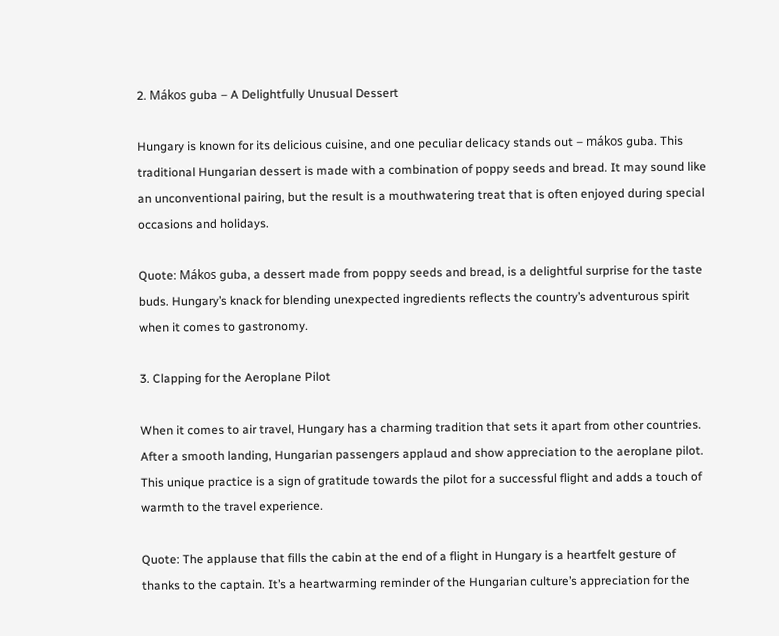2. Mákos guba – A Delightfully Unusual Dessert

Hungary is known for its delicious cuisine, and one peculiar delicacy stands out – mákos guba. This traditional Hungarian dessert is made with a combination of poppy seeds and bread. It may sound like an unconventional pairing, but the result is a mouthwatering treat that is often enjoyed during special occasions and holidays.

Quote: Mákos guba, a dessert made from poppy seeds and bread, is a delightful surprise for the taste buds. Hungary’s knack for blending unexpected ingredients reflects the country’s adventurous spirit when it comes to gastronomy.

3. Clapping for the Aeroplane Pilot

When it comes to air travel, Hungary has a charming tradition that sets it apart from other countries. After a smooth landing, Hungarian passengers applaud and show appreciation to the aeroplane pilot. This unique practice is a sign of gratitude towards the pilot for a successful flight and adds a touch of warmth to the travel experience.

Quote: The applause that fills the cabin at the end of a flight in Hungary is a heartfelt gesture of thanks to the captain. It’s a heartwarming reminder of the Hungarian culture’s appreciation for the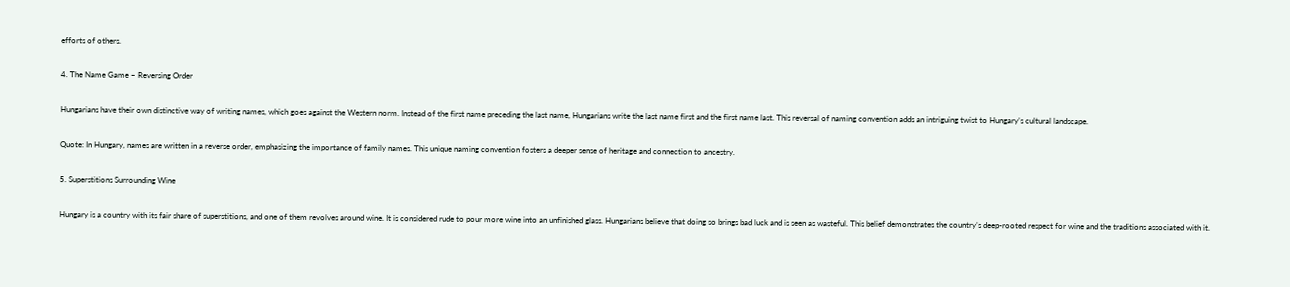efforts of others.

4. The Name Game – Reversing Order

Hungarians have their own distinctive way of writing names, which goes against the Western norm. Instead of the first name preceding the last name, Hungarians write the last name first and the first name last. This reversal of naming convention adds an intriguing twist to Hungary’s cultural landscape.

Quote: In Hungary, names are written in a reverse order, emphasizing the importance of family names. This unique naming convention fosters a deeper sense of heritage and connection to ancestry.

5. Superstitions Surrounding Wine

Hungary is a country with its fair share of superstitions, and one of them revolves around wine. It is considered rude to pour more wine into an unfinished glass. Hungarians believe that doing so brings bad luck and is seen as wasteful. This belief demonstrates the country’s deep-rooted respect for wine and the traditions associated with it.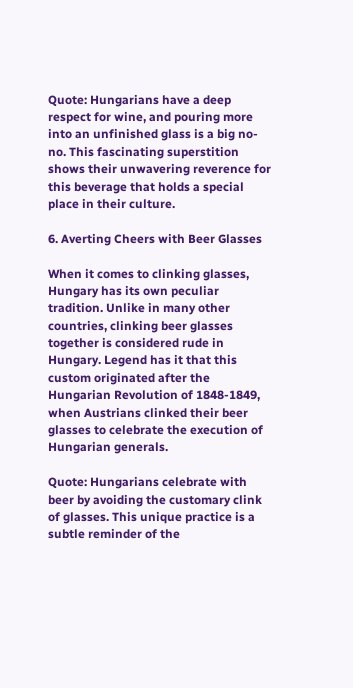Quote: Hungarians have a deep respect for wine, and pouring more into an unfinished glass is a big no-no. This fascinating superstition shows their unwavering reverence for this beverage that holds a special place in their culture.

6. Averting Cheers with Beer Glasses

When it comes to clinking glasses, Hungary has its own peculiar tradition. Unlike in many other countries, clinking beer glasses together is considered rude in Hungary. Legend has it that this custom originated after the Hungarian Revolution of 1848-1849, when Austrians clinked their beer glasses to celebrate the execution of Hungarian generals.

Quote: Hungarians celebrate with beer by avoiding the customary clink of glasses. This unique practice is a subtle reminder of the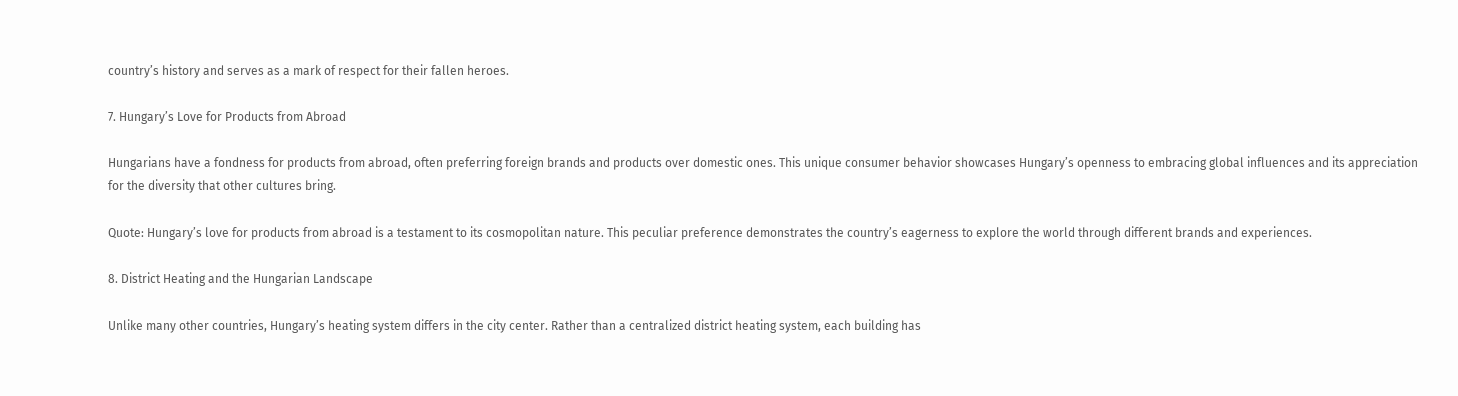country’s history and serves as a mark of respect for their fallen heroes.

7. Hungary’s Love for Products from Abroad

Hungarians have a fondness for products from abroad, often preferring foreign brands and products over domestic ones. This unique consumer behavior showcases Hungary’s openness to embracing global influences and its appreciation for the diversity that other cultures bring.

Quote: Hungary’s love for products from abroad is a testament to its cosmopolitan nature. This peculiar preference demonstrates the country’s eagerness to explore the world through different brands and experiences.

8. District Heating and the Hungarian Landscape

Unlike many other countries, Hungary’s heating system differs in the city center. Rather than a centralized district heating system, each building has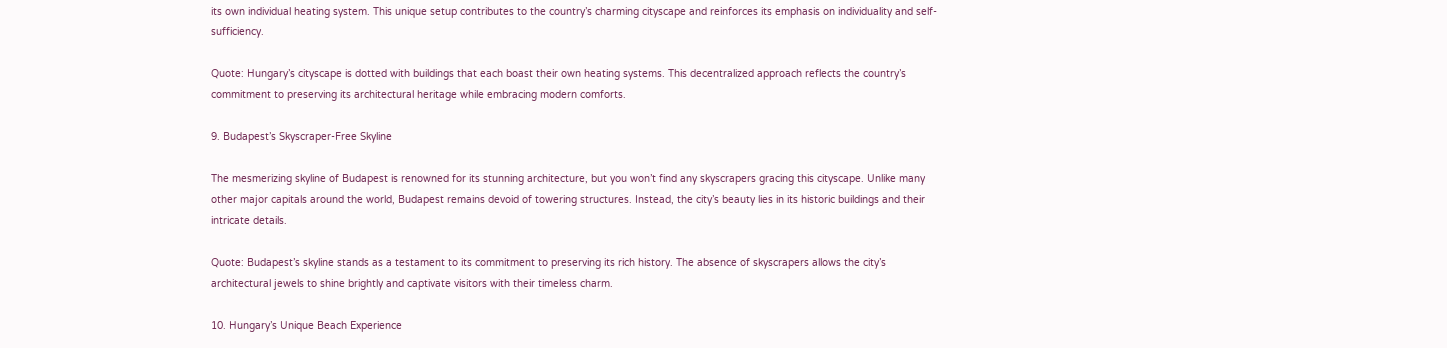its own individual heating system. This unique setup contributes to the country’s charming cityscape and reinforces its emphasis on individuality and self-sufficiency.

Quote: Hungary’s cityscape is dotted with buildings that each boast their own heating systems. This decentralized approach reflects the country’s commitment to preserving its architectural heritage while embracing modern comforts.

9. Budapest’s Skyscraper-Free Skyline

The mesmerizing skyline of Budapest is renowned for its stunning architecture, but you won’t find any skyscrapers gracing this cityscape. Unlike many other major capitals around the world, Budapest remains devoid of towering structures. Instead, the city’s beauty lies in its historic buildings and their intricate details.

Quote: Budapest’s skyline stands as a testament to its commitment to preserving its rich history. The absence of skyscrapers allows the city’s architectural jewels to shine brightly and captivate visitors with their timeless charm.

10. Hungary’s Unique Beach Experience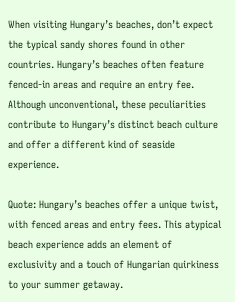When visiting Hungary’s beaches, don’t expect the typical sandy shores found in other countries. Hungary’s beaches often feature fenced-in areas and require an entry fee. Although unconventional, these peculiarities contribute to Hungary’s distinct beach culture and offer a different kind of seaside experience.

Quote: Hungary’s beaches offer a unique twist, with fenced areas and entry fees. This atypical beach experience adds an element of exclusivity and a touch of Hungarian quirkiness to your summer getaway.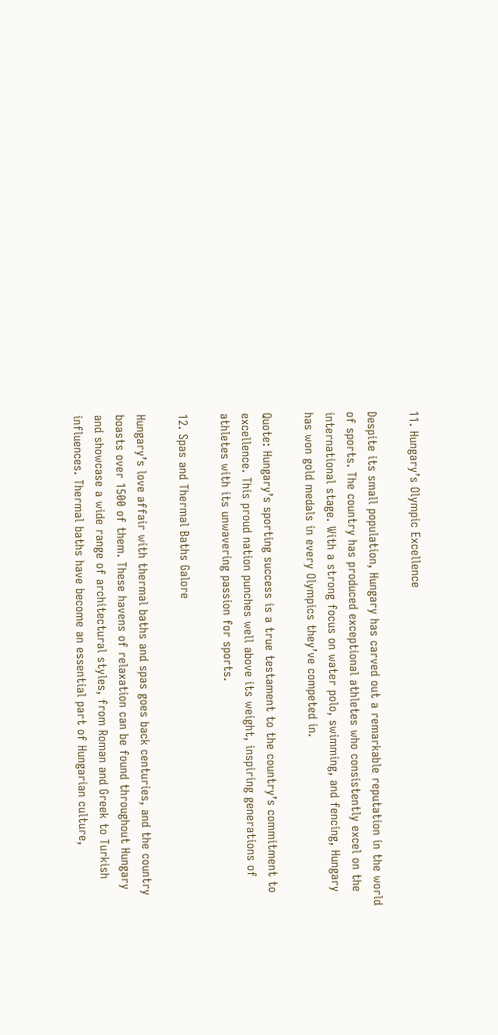11. Hungary’s Olympic Excellence

Despite its small population, Hungary has carved out a remarkable reputation in the world of sports. The country has produced exceptional athletes who consistently excel on the international stage. With a strong focus on water polo, swimming, and fencing, Hungary has won gold medals in every Olympics they’ve competed in.

Quote: Hungary’s sporting success is a true testament to the country’s commitment to excellence. This proud nation punches well above its weight, inspiring generations of athletes with its unwavering passion for sports.

12. Spas and Thermal Baths Galore

Hungary’s love affair with thermal baths and spas goes back centuries, and the country boasts over 1500 of them. These havens of relaxation can be found throughout Hungary and showcase a wide range of architectural styles, from Roman and Greek to Turkish influences. Thermal baths have become an essential part of Hungarian culture,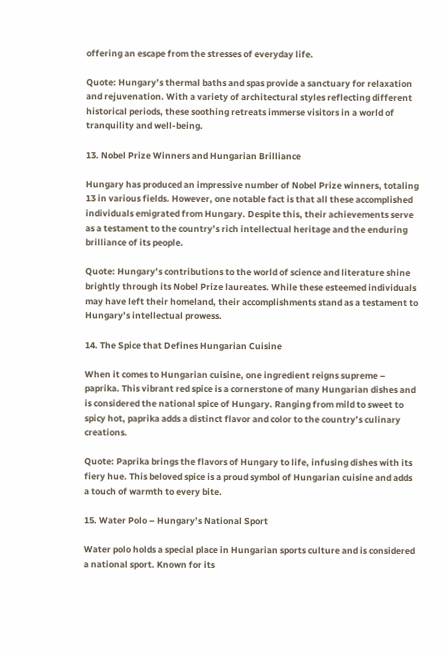offering an escape from the stresses of everyday life.

Quote: Hungary’s thermal baths and spas provide a sanctuary for relaxation and rejuvenation. With a variety of architectural styles reflecting different historical periods, these soothing retreats immerse visitors in a world of tranquility and well-being.

13. Nobel Prize Winners and Hungarian Brilliance

Hungary has produced an impressive number of Nobel Prize winners, totaling 13 in various fields. However, one notable fact is that all these accomplished individuals emigrated from Hungary. Despite this, their achievements serve as a testament to the country’s rich intellectual heritage and the enduring brilliance of its people.

Quote: Hungary’s contributions to the world of science and literature shine brightly through its Nobel Prize laureates. While these esteemed individuals may have left their homeland, their accomplishments stand as a testament to Hungary’s intellectual prowess.

14. The Spice that Defines Hungarian Cuisine

When it comes to Hungarian cuisine, one ingredient reigns supreme – paprika. This vibrant red spice is a cornerstone of many Hungarian dishes and is considered the national spice of Hungary. Ranging from mild to sweet to spicy hot, paprika adds a distinct flavor and color to the country’s culinary creations.

Quote: Paprika brings the flavors of Hungary to life, infusing dishes with its fiery hue. This beloved spice is a proud symbol of Hungarian cuisine and adds a touch of warmth to every bite.

15. Water Polo – Hungary’s National Sport

Water polo holds a special place in Hungarian sports culture and is considered a national sport. Known for its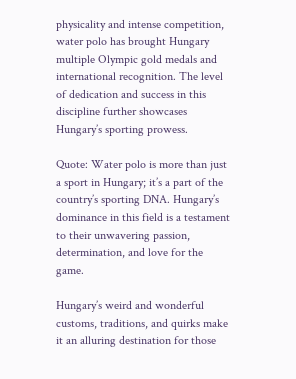physicality and intense competition, water polo has brought Hungary multiple Olympic gold medals and international recognition. The level of dedication and success in this discipline further showcases Hungary’s sporting prowess.

Quote: Water polo is more than just a sport in Hungary; it’s a part of the country’s sporting DNA. Hungary’s dominance in this field is a testament to their unwavering passion, determination, and love for the game.

Hungary’s weird and wonderful customs, traditions, and quirks make it an alluring destination for those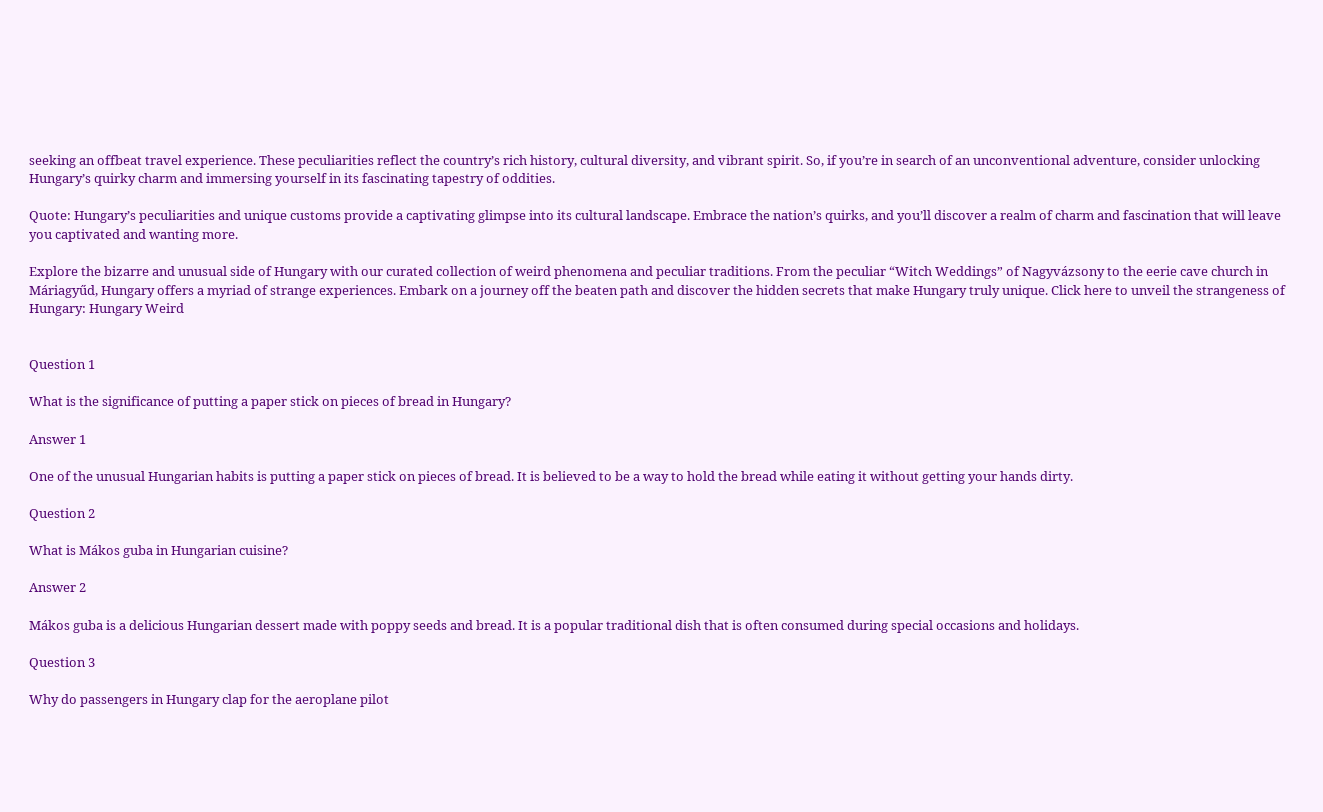seeking an offbeat travel experience. These peculiarities reflect the country’s rich history, cultural diversity, and vibrant spirit. So, if you’re in search of an unconventional adventure, consider unlocking Hungary’s quirky charm and immersing yourself in its fascinating tapestry of oddities.

Quote: Hungary’s peculiarities and unique customs provide a captivating glimpse into its cultural landscape. Embrace the nation’s quirks, and you’ll discover a realm of charm and fascination that will leave you captivated and wanting more.

Explore the bizarre and unusual side of Hungary with our curated collection of weird phenomena and peculiar traditions. From the peculiar “Witch Weddings” of Nagyvázsony to the eerie cave church in Máriagyűd, Hungary offers a myriad of strange experiences. Embark on a journey off the beaten path and discover the hidden secrets that make Hungary truly unique. Click here to unveil the strangeness of Hungary: Hungary Weird


Question 1

What is the significance of putting a paper stick on pieces of bread in Hungary?

Answer 1

One of the unusual Hungarian habits is putting a paper stick on pieces of bread. It is believed to be a way to hold the bread while eating it without getting your hands dirty.

Question 2

What is Mákos guba in Hungarian cuisine?

Answer 2

Mákos guba is a delicious Hungarian dessert made with poppy seeds and bread. It is a popular traditional dish that is often consumed during special occasions and holidays.

Question 3

Why do passengers in Hungary clap for the aeroplane pilot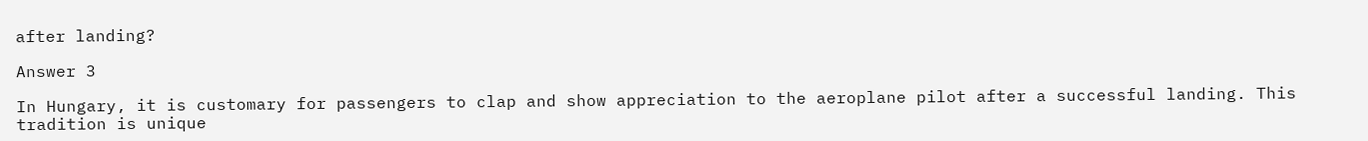after landing?

Answer 3

In Hungary, it is customary for passengers to clap and show appreciation to the aeroplane pilot after a successful landing. This tradition is unique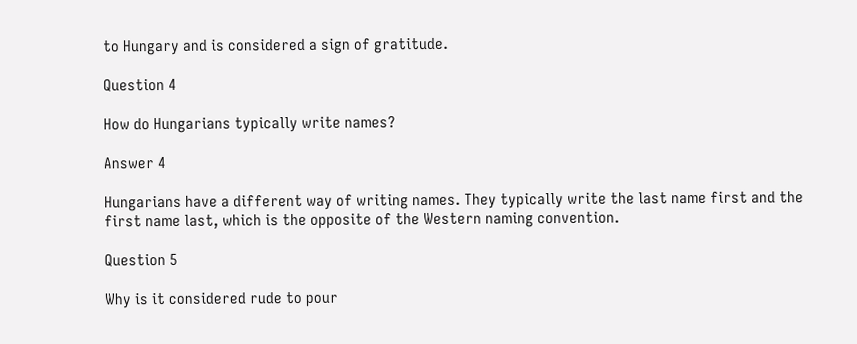to Hungary and is considered a sign of gratitude.

Question 4

How do Hungarians typically write names?

Answer 4

Hungarians have a different way of writing names. They typically write the last name first and the first name last, which is the opposite of the Western naming convention.

Question 5

Why is it considered rude to pour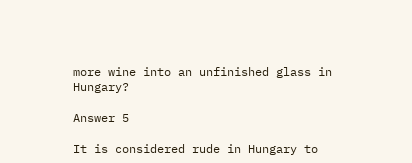more wine into an unfinished glass in Hungary?

Answer 5

It is considered rude in Hungary to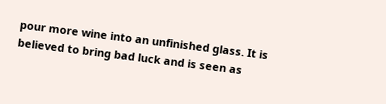pour more wine into an unfinished glass. It is believed to bring bad luck and is seen as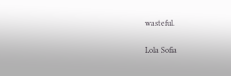wasteful.

Lola Sofia